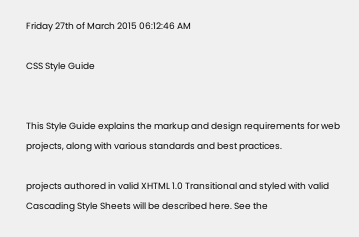Friday 27th of March 2015 06:12:46 AM

CSS Style Guide


This Style Guide explains the markup and design requirements for web projects, along with various standards and best practices.

projects authored in valid XHTML 1.0 Transitional and styled with valid Cascading Style Sheets will be described here. See the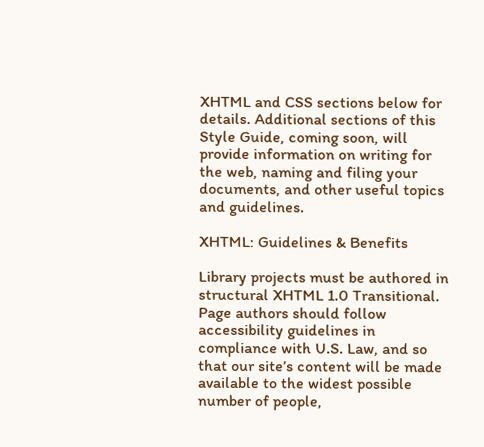XHTML and CSS sections below for details. Additional sections of this Style Guide, coming soon, will provide information on writing for the web, naming and filing your documents, and other useful topics and guidelines.

XHTML: Guidelines & Benefits

Library projects must be authored in structural XHTML 1.0 Transitional. Page authors should follow accessibility guidelines in compliance with U.S. Law, and so that our site’s content will be made available to the widest possible number of people,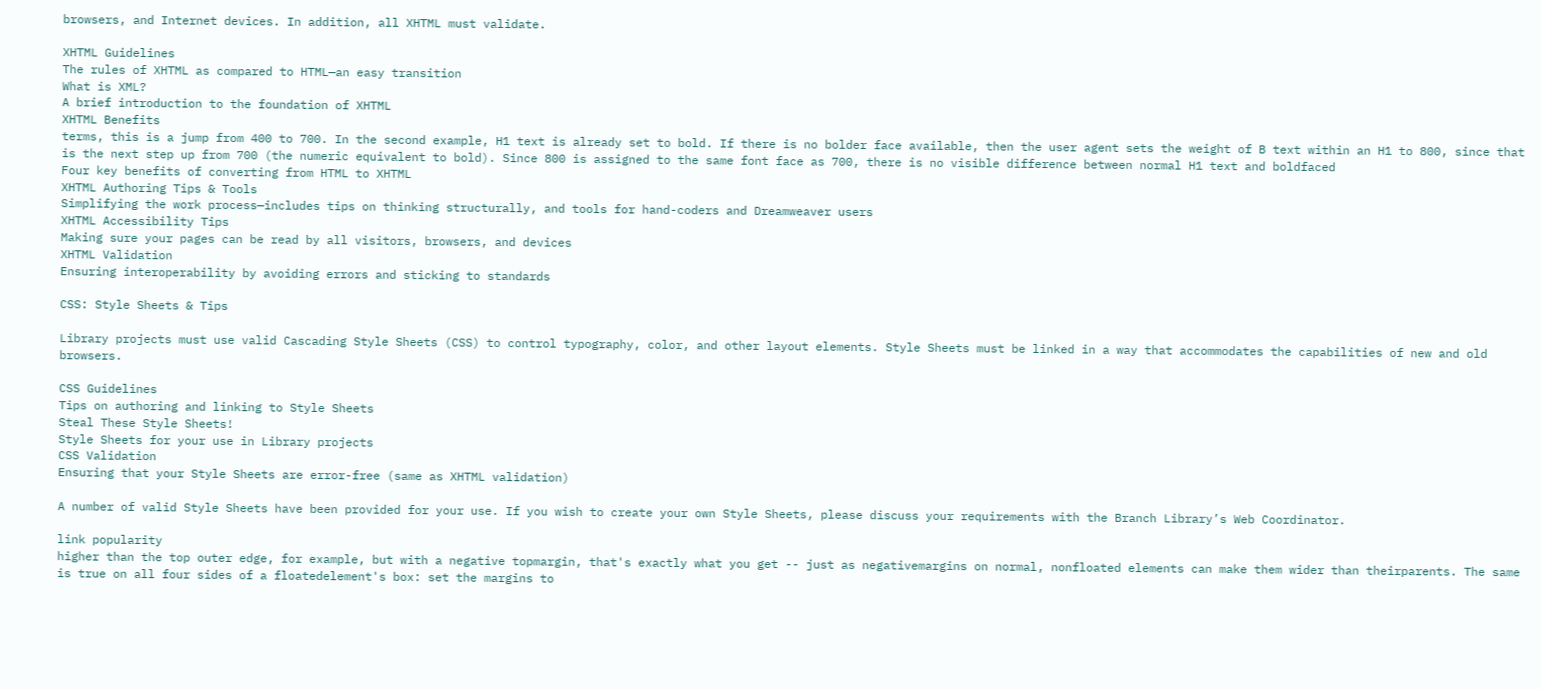browsers, and Internet devices. In addition, all XHTML must validate.

XHTML Guidelines
The rules of XHTML as compared to HTML—an easy transition
What is XML?
A brief introduction to the foundation of XHTML
XHTML Benefits
terms, this is a jump from 400 to 700. In the second example, H1 text is already set to bold. If there is no bolder face available, then the user agent sets the weight of B text within an H1 to 800, since that is the next step up from 700 (the numeric equivalent to bold). Since 800 is assigned to the same font face as 700, there is no visible difference between normal H1 text and boldfaced
Four key benefits of converting from HTML to XHTML
XHTML Authoring Tips & Tools
Simplifying the work process—includes tips on thinking structurally, and tools for hand-coders and Dreamweaver users
XHTML Accessibility Tips
Making sure your pages can be read by all visitors, browsers, and devices
XHTML Validation
Ensuring interoperability by avoiding errors and sticking to standards

CSS: Style Sheets & Tips

Library projects must use valid Cascading Style Sheets (CSS) to control typography, color, and other layout elements. Style Sheets must be linked in a way that accommodates the capabilities of new and old browsers.

CSS Guidelines
Tips on authoring and linking to Style Sheets
Steal These Style Sheets!
Style Sheets for your use in Library projects
CSS Validation
Ensuring that your Style Sheets are error-free (same as XHTML validation)

A number of valid Style Sheets have been provided for your use. If you wish to create your own Style Sheets, please discuss your requirements with the Branch Library’s Web Coordinator.

link popularity
higher than the top outer edge, for example, but with a negative topmargin, that's exactly what you get -- just as negativemargins on normal, nonfloated elements can make them wider than theirparents. The same is true on all four sides of a floatedelement's box: set the margins to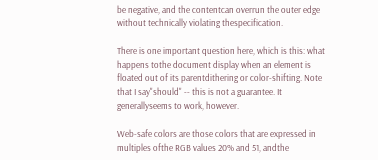be negative, and the contentcan overrun the outer edge without technically violating thespecification.

There is one important question here, which is this: what happens tothe document display when an element is floated out of its parentdithering or color-shifting. Note that I say"should" -- this is not a guarantee. It generallyseems to work, however.

Web-safe colors are those colors that are expressed in multiples ofthe RGB values 20% and 51, andthe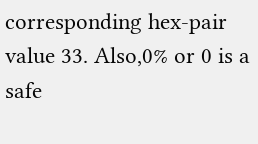corresponding hex-pair value 33. Also,0% or 0 is a safe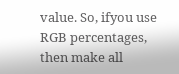value. So, ifyou use RGB percentages, then make all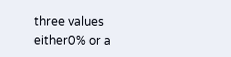three values either0% or a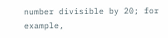number divisible by 20; for example,